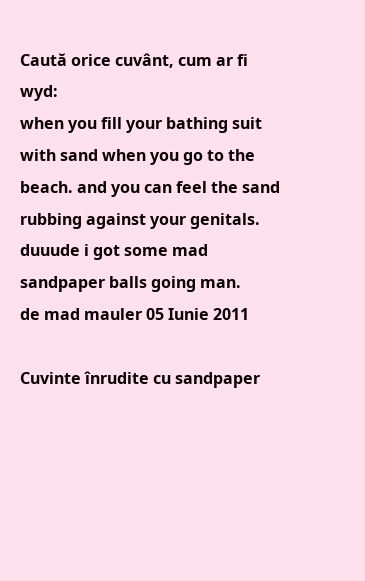Caută orice cuvânt, cum ar fi wyd:
when you fill your bathing suit with sand when you go to the beach. and you can feel the sand rubbing against your genitals.
duuude i got some mad sandpaper balls going man.
de mad mauler 05 Iunie 2011

Cuvinte înrudite cu sandpaper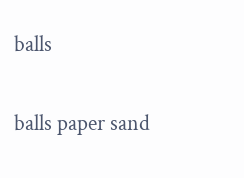balls

balls paper sand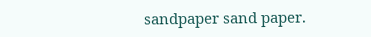sandpaper sand paper.